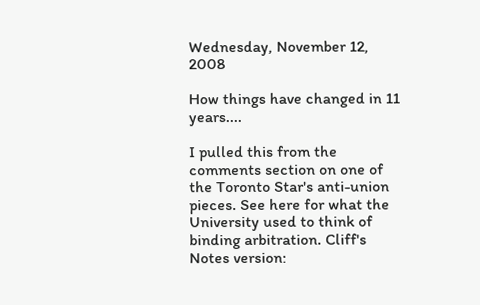Wednesday, November 12, 2008

How things have changed in 11 years....

I pulled this from the comments section on one of the Toronto Star's anti-union pieces. See here for what the University used to think of binding arbitration. Cliff's Notes version: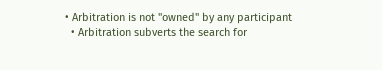• Arbitration is not "owned" by any participant
  • Arbitration subverts the search for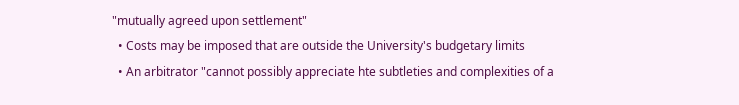"mutually agreed upon settlement"
  • Costs may be imposed that are outside the University's budgetary limits
  • An arbitrator "cannot possibly appreciate hte subtleties and complexities of a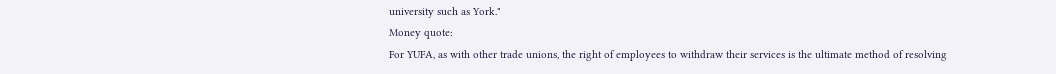university such as York."
Money quote:
For YUFA, as with other trade unions, the right of employees to withdraw their services is the ultimate method of resolving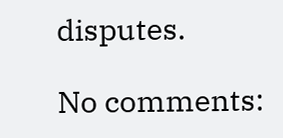disputes.

No comments: